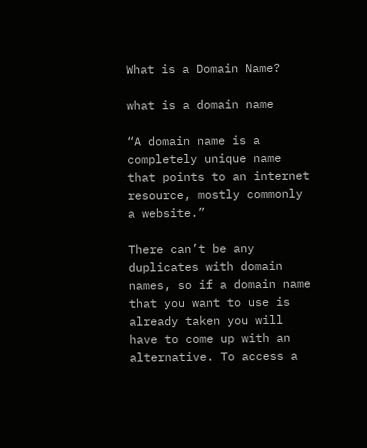What is a Domain Name?

what is a domain name

“A domain name is a completely unique name that points to an internet resource, mostly commonly a website.”

There can’t be any duplicates with domain names, so if a domain name that you want to use is already taken you will have to come up with an alternative. To access a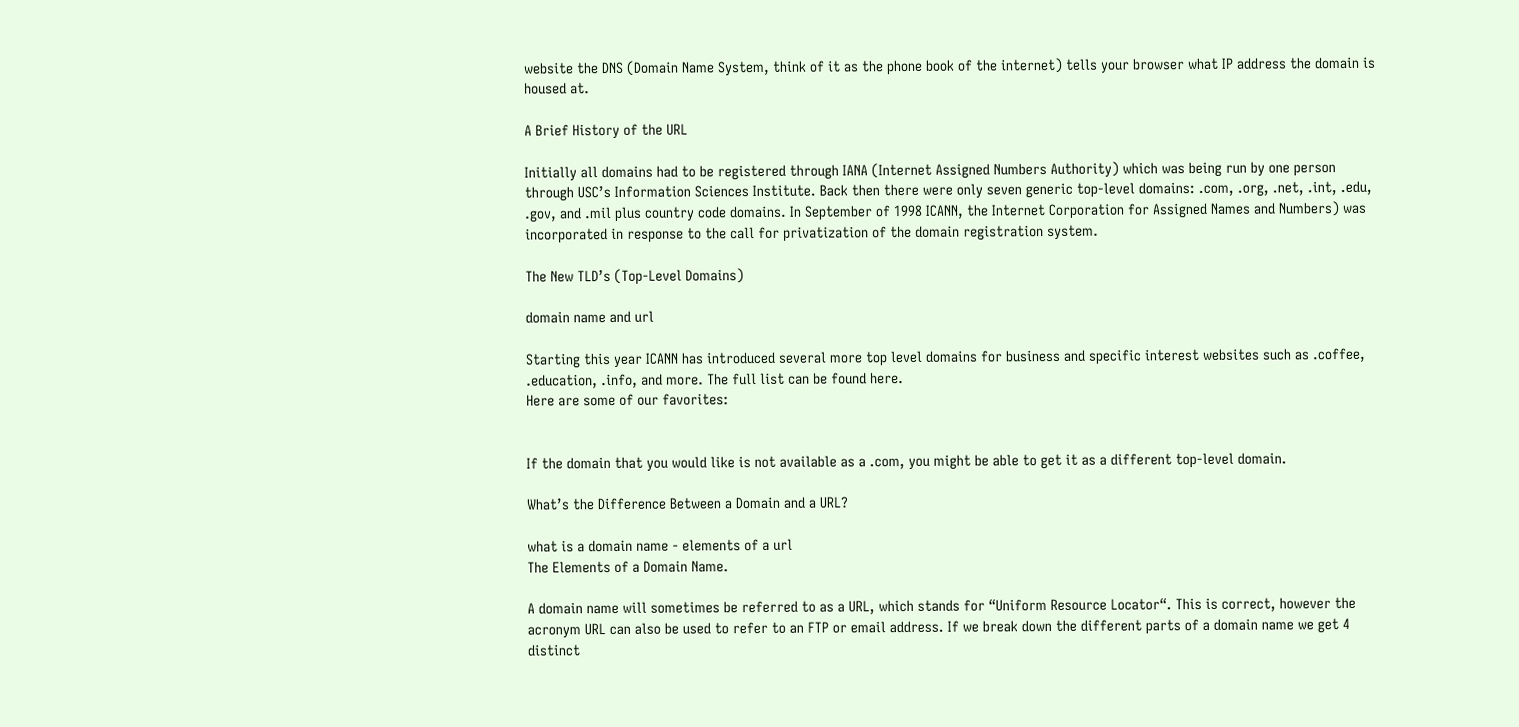website the DNS (Domain Name System, think of it as the phone book of the internet) tells your browser what IP address the domain is housed at.

A Brief History of the URL

Initially all domains had to be registered through IANA (Internet Assigned Numbers Authority) which was being run by one person through USC’s Information Sciences Institute. Back then there were only seven generic top-level domains: .com, .org, .net, .int, .edu, .gov, and .mil plus country code domains. In September of 1998 ICANN, the Internet Corporation for Assigned Names and Numbers) was incorporated in response to the call for privatization of the domain registration system.

The New TLD’s (Top-Level Domains)

domain name and url

Starting this year ICANN has introduced several more top level domains for business and specific interest websites such as .coffee, .education, .info, and more. The full list can be found here.
Here are some of our favorites:


If the domain that you would like is not available as a .com, you might be able to get it as a different top-level domain.

What’s the Difference Between a Domain and a URL?

what is a domain name - elements of a url
The Elements of a Domain Name.

A domain name will sometimes be referred to as a URL, which stands for “Uniform Resource Locator“. This is correct, however the acronym URL can also be used to refer to an FTP or email address. If we break down the different parts of a domain name we get 4 distinct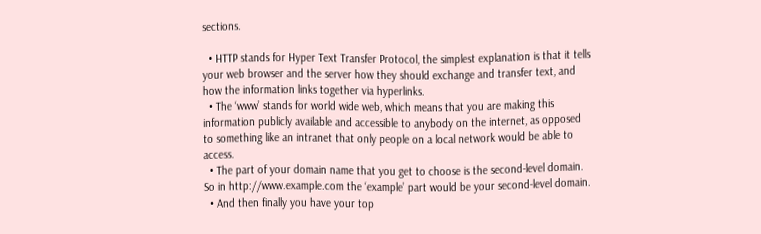sections.

  • HTTP stands for Hyper Text Transfer Protocol, the simplest explanation is that it tells your web browser and the server how they should exchange and transfer text, and how the information links together via hyperlinks.
  • The ‘www’ stands for world wide web, which means that you are making this information publicly available and accessible to anybody on the internet, as opposed to something like an intranet that only people on a local network would be able to access.
  • The part of your domain name that you get to choose is the second-level domain. So in http://www.example.com the ‘example’ part would be your second-level domain.
  • And then finally you have your top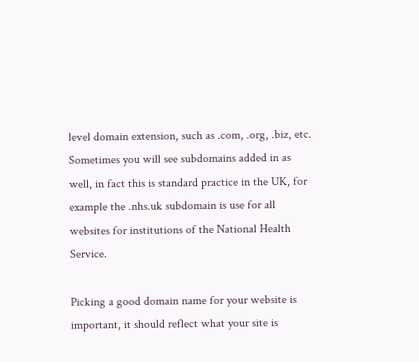level domain extension, such as .com, .org, .biz, etc. Sometimes you will see subdomains added in as well, in fact this is standard practice in the UK, for example the .nhs.uk subdomain is use for all websites for institutions of the National Health Service.

Picking a good domain name for your website is important, it should reflect what your site is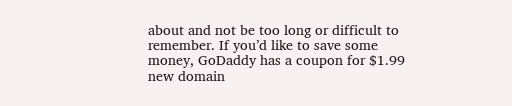about and not be too long or difficult to remember. If you’d like to save some money, GoDaddy has a coupon for $1.99 new domain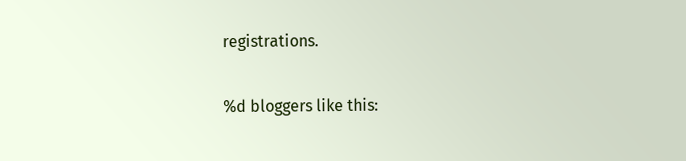registrations.

%d bloggers like this: